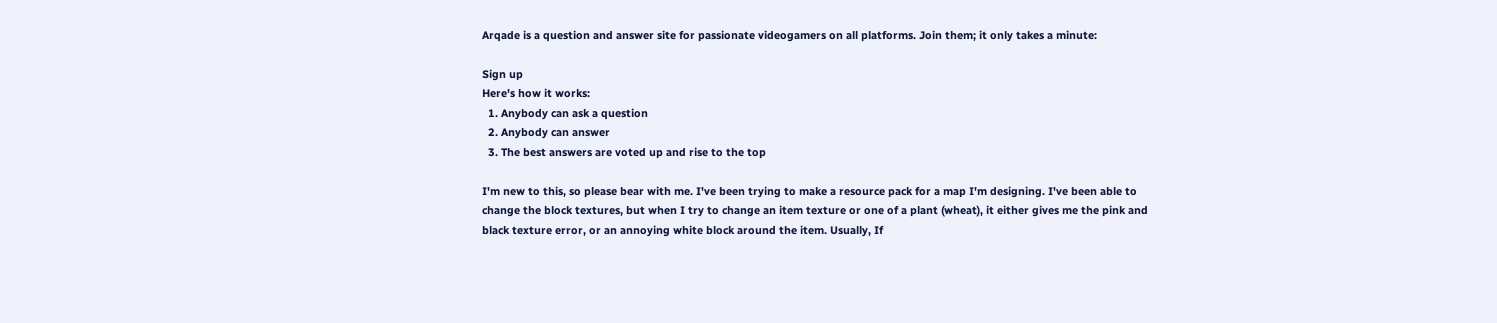Arqade is a question and answer site for passionate videogamers on all platforms. Join them; it only takes a minute:

Sign up
Here's how it works:
  1. Anybody can ask a question
  2. Anybody can answer
  3. The best answers are voted up and rise to the top

I'm new to this, so please bear with me. I've been trying to make a resource pack for a map I'm designing. I've been able to change the block textures, but when I try to change an item texture or one of a plant (wheat), it either gives me the pink and black texture error, or an annoying white block around the item. Usually, If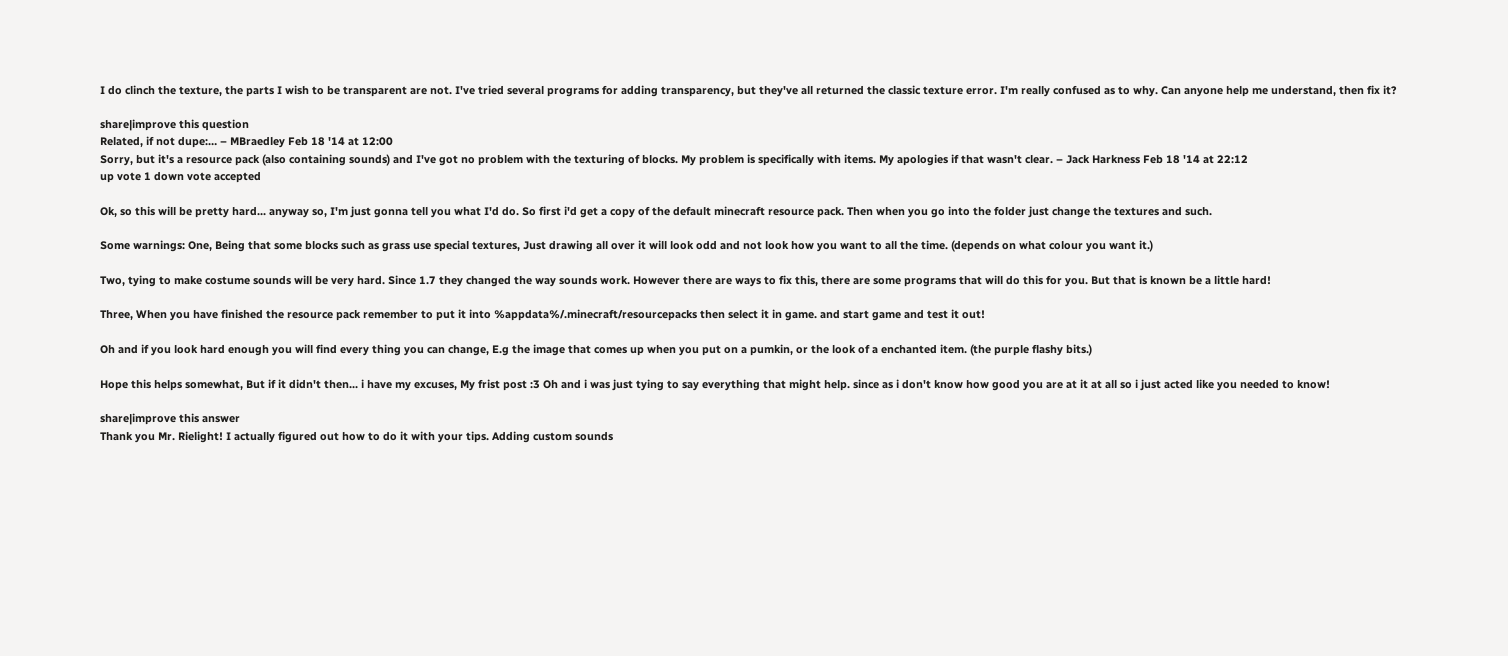I do clinch the texture, the parts I wish to be transparent are not. I've tried several programs for adding transparency, but they've all returned the classic texture error. I'm really confused as to why. Can anyone help me understand, then fix it?

share|improve this question
Related, if not dupe:… – MBraedley Feb 18 '14 at 12:00
Sorry, but it's a resource pack (also containing sounds) and I've got no problem with the texturing of blocks. My problem is specifically with items. My apologies if that wasn't clear. – Jack Harkness Feb 18 '14 at 22:12
up vote 1 down vote accepted

Ok, so this will be pretty hard... anyway so, I'm just gonna tell you what I'd do. So first i'd get a copy of the default minecraft resource pack. Then when you go into the folder just change the textures and such.

Some warnings: One, Being that some blocks such as grass use special textures, Just drawing all over it will look odd and not look how you want to all the time. (depends on what colour you want it.)

Two, tying to make costume sounds will be very hard. Since 1.7 they changed the way sounds work. However there are ways to fix this, there are some programs that will do this for you. But that is known be a little hard!

Three, When you have finished the resource pack remember to put it into %appdata%/.minecraft/resourcepacks then select it in game. and start game and test it out!

Oh and if you look hard enough you will find every thing you can change, E.g the image that comes up when you put on a pumkin, or the look of a enchanted item. (the purple flashy bits.)

Hope this helps somewhat, But if it didn't then... i have my excuses, My frist post :3 Oh and i was just tying to say everything that might help. since as i don't know how good you are at it at all so i just acted like you needed to know!

share|improve this answer
Thank you Mr. Rielight! I actually figured out how to do it with your tips. Adding custom sounds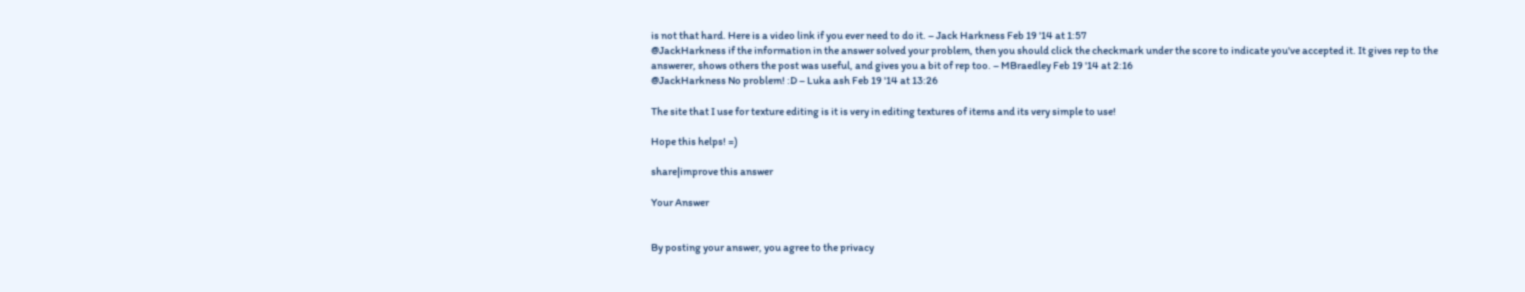is not that hard. Here is a video link if you ever need to do it. – Jack Harkness Feb 19 '14 at 1:57
@JackHarkness if the information in the answer solved your problem, then you should click the checkmark under the score to indicate you've accepted it. It gives rep to the answerer, shows others the post was useful, and gives you a bit of rep too. – MBraedley Feb 19 '14 at 2:16
@JackHarkness No problem! :D – Luka ash Feb 19 '14 at 13:26

The site that I use for texture editing is it is very in editing textures of items and its very simple to use!

Hope this helps! =)

share|improve this answer

Your Answer


By posting your answer, you agree to the privacy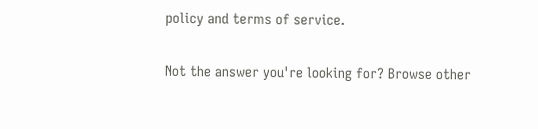policy and terms of service.

Not the answer you're looking for? Browse other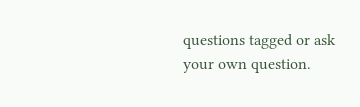questions tagged or ask your own question.